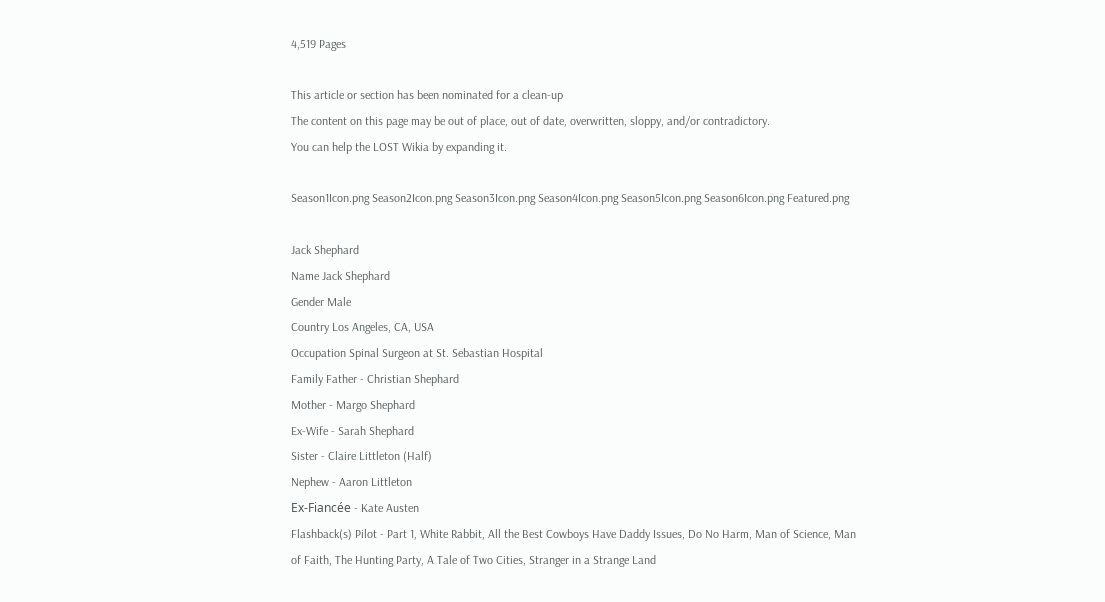4,519 Pages

This article or section has been nominated for a clean-up
The content on this page may be out of place, out of date, overwritten, sloppy, and/or contradictory.
You can help the LOST Wikia by expanding it.

Season1Icon.png Season2Icon.png Season3Icon.png Season4Icon.png Season5Icon.png Season6Icon.png Featured.png

Jack Shephard
Name Jack Shephard
Gender Male
Country Los Angeles, CA, USA
Occupation Spinal Surgeon at St. Sebastian Hospital
Family Father - Christian Shephard
Mother - Margo Shephard
Ex-Wife - Sarah Shephard
Sister - Claire Littleton (Half)
Nephew - Aaron Littleton
Ex-Fiancée - Kate Austen
Flashback(s) Pilot - Part 1, White Rabbit, All the Best Cowboys Have Daddy Issues, Do No Harm, Man of Science, Man of Faith, The Hunting Party, A Tale of Two Cities, Stranger in a Strange Land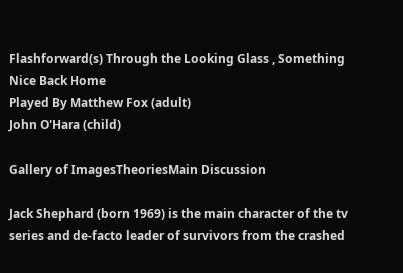Flashforward(s) Through the Looking Glass , Something Nice Back Home
Played By Matthew Fox (adult)
John O'Hara (child)

Gallery of ImagesTheoriesMain Discussion

Jack Shephard (born 1969) is the main character of the tv series and de-facto leader of survivors from the crashed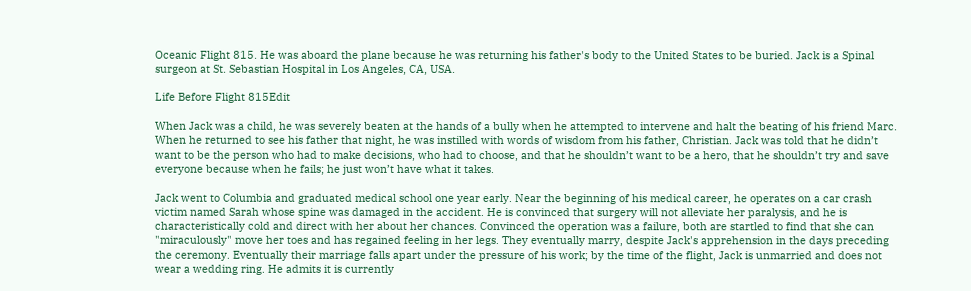Oceanic Flight 815. He was aboard the plane because he was returning his father's body to the United States to be buried. Jack is a Spinal surgeon at St. Sebastian Hospital in Los Angeles, CA, USA.

Life Before Flight 815Edit

When Jack was a child, he was severely beaten at the hands of a bully when he attempted to intervene and halt the beating of his friend Marc. When he returned to see his father that night, he was instilled with words of wisdom from his father, Christian. Jack was told that he didn’t want to be the person who had to make decisions, who had to choose, and that he shouldn’t want to be a hero, that he shouldn’t try and save everyone because when he fails; he just won’t have what it takes.

Jack went to Columbia and graduated medical school one year early. Near the beginning of his medical career, he operates on a car crash victim named Sarah whose spine was damaged in the accident. He is convinced that surgery will not alleviate her paralysis, and he is characteristically cold and direct with her about her chances. Convinced the operation was a failure, both are startled to find that she can "miraculously" move her toes and has regained feeling in her legs. They eventually marry, despite Jack's apprehension in the days preceding the ceremony. Eventually their marriage falls apart under the pressure of his work; by the time of the flight, Jack is unmarried and does not wear a wedding ring. He admits it is currently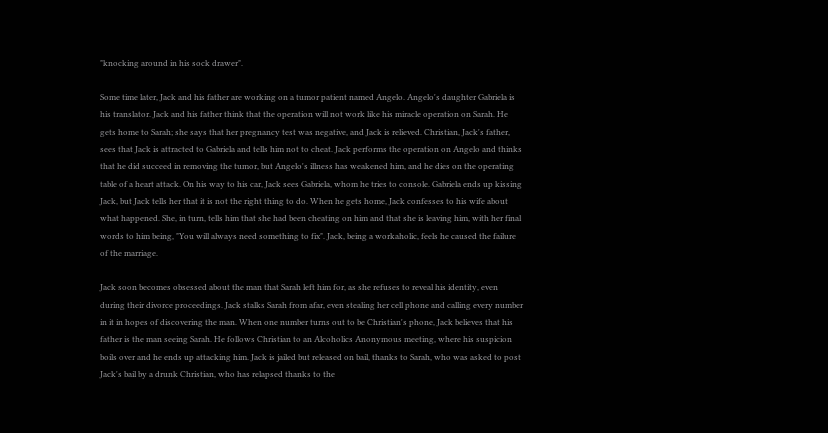"knocking around in his sock drawer".

Some time later, Jack and his father are working on a tumor patient named Angelo. Angelo's daughter Gabriela is his translator. Jack and his father think that the operation will not work like his miracle operation on Sarah. He gets home to Sarah; she says that her pregnancy test was negative, and Jack is relieved. Christian, Jack's father, sees that Jack is attracted to Gabriela and tells him not to cheat. Jack performs the operation on Angelo and thinks that he did succeed in removing the tumor, but Angelo's illness has weakened him, and he dies on the operating table of a heart attack. On his way to his car, Jack sees Gabriela, whom he tries to console. Gabriela ends up kissing Jack, but Jack tells her that it is not the right thing to do. When he gets home, Jack confesses to his wife about what happened. She, in turn, tells him that she had been cheating on him and that she is leaving him, with her final words to him being, "You will always need something to fix". Jack, being a workaholic, feels he caused the failure of the marriage.

Jack soon becomes obsessed about the man that Sarah left him for, as she refuses to reveal his identity, even during their divorce proceedings. Jack stalks Sarah from afar, even stealing her cell phone and calling every number in it in hopes of discovering the man. When one number turns out to be Christian's phone, Jack believes that his father is the man seeing Sarah. He follows Christian to an Alcoholics Anonymous meeting, where his suspicion boils over and he ends up attacking him. Jack is jailed but released on bail, thanks to Sarah, who was asked to post Jack's bail by a drunk Christian, who has relapsed thanks to the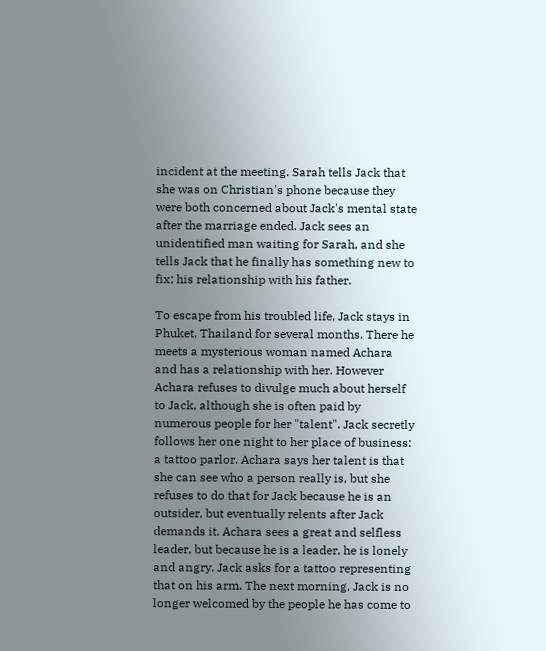incident at the meeting. Sarah tells Jack that she was on Christian's phone because they were both concerned about Jack's mental state after the marriage ended. Jack sees an unidentified man waiting for Sarah, and she tells Jack that he finally has something new to fix; his relationship with his father.

To escape from his troubled life, Jack stays in Phuket, Thailand for several months. There he meets a mysterious woman named Achara and has a relationship with her. However Achara refuses to divulge much about herself to Jack, although she is often paid by numerous people for her "talent". Jack secretly follows her one night to her place of business: a tattoo parlor. Achara says her talent is that she can see who a person really is, but she refuses to do that for Jack because he is an outsider, but eventually relents after Jack demands it. Achara sees a great and selfless leader, but because he is a leader, he is lonely and angry. Jack asks for a tattoo representing that on his arm. The next morning, Jack is no longer welcomed by the people he has come to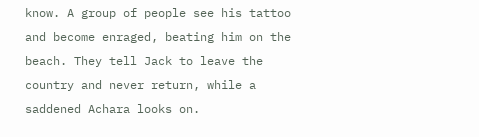know. A group of people see his tattoo and become enraged, beating him on the beach. They tell Jack to leave the country and never return, while a saddened Achara looks on.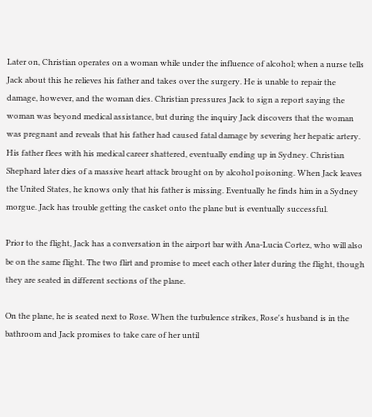Later on, Christian operates on a woman while under the influence of alcohol; when a nurse tells Jack about this he relieves his father and takes over the surgery. He is unable to repair the damage, however, and the woman dies. Christian pressures Jack to sign a report saying the woman was beyond medical assistance, but during the inquiry Jack discovers that the woman was pregnant and reveals that his father had caused fatal damage by severing her hepatic artery. His father flees with his medical career shattered, eventually ending up in Sydney. Christian Shephard later dies of a massive heart attack brought on by alcohol poisoning. When Jack leaves the United States, he knows only that his father is missing. Eventually he finds him in a Sydney morgue. Jack has trouble getting the casket onto the plane but is eventually successful.

Prior to the flight, Jack has a conversation in the airport bar with Ana-Lucia Cortez, who will also be on the same flight. The two flirt and promise to meet each other later during the flight, though they are seated in different sections of the plane.

On the plane, he is seated next to Rose. When the turbulence strikes, Rose's husband is in the bathroom and Jack promises to take care of her until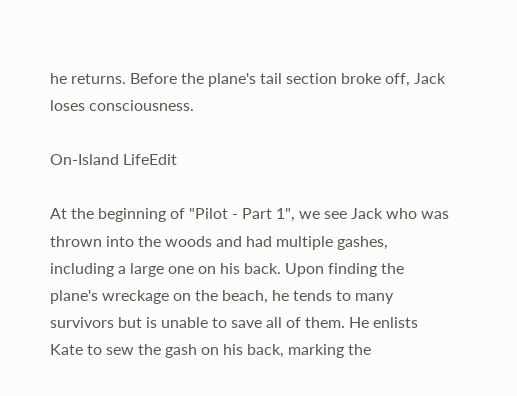he returns. Before the plane's tail section broke off, Jack loses consciousness.

On-Island LifeEdit

At the beginning of "Pilot - Part 1", we see Jack who was thrown into the woods and had multiple gashes, including a large one on his back. Upon finding the plane's wreckage on the beach, he tends to many survivors but is unable to save all of them. He enlists Kate to sew the gash on his back, marking the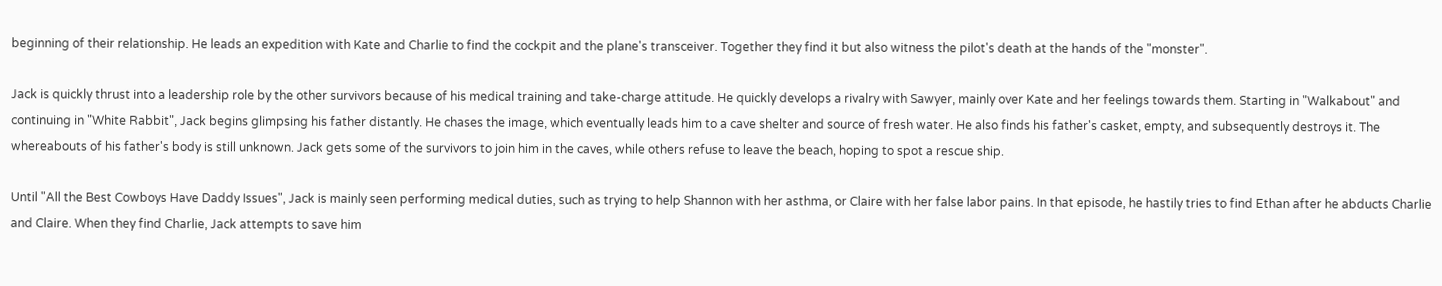beginning of their relationship. He leads an expedition with Kate and Charlie to find the cockpit and the plane's transceiver. Together they find it but also witness the pilot's death at the hands of the "monster".

Jack is quickly thrust into a leadership role by the other survivors because of his medical training and take-charge attitude. He quickly develops a rivalry with Sawyer, mainly over Kate and her feelings towards them. Starting in "Walkabout" and continuing in "White Rabbit", Jack begins glimpsing his father distantly. He chases the image, which eventually leads him to a cave shelter and source of fresh water. He also finds his father's casket, empty, and subsequently destroys it. The whereabouts of his father's body is still unknown. Jack gets some of the survivors to join him in the caves, while others refuse to leave the beach, hoping to spot a rescue ship.

Until "All the Best Cowboys Have Daddy Issues", Jack is mainly seen performing medical duties, such as trying to help Shannon with her asthma, or Claire with her false labor pains. In that episode, he hastily tries to find Ethan after he abducts Charlie and Claire. When they find Charlie, Jack attempts to save him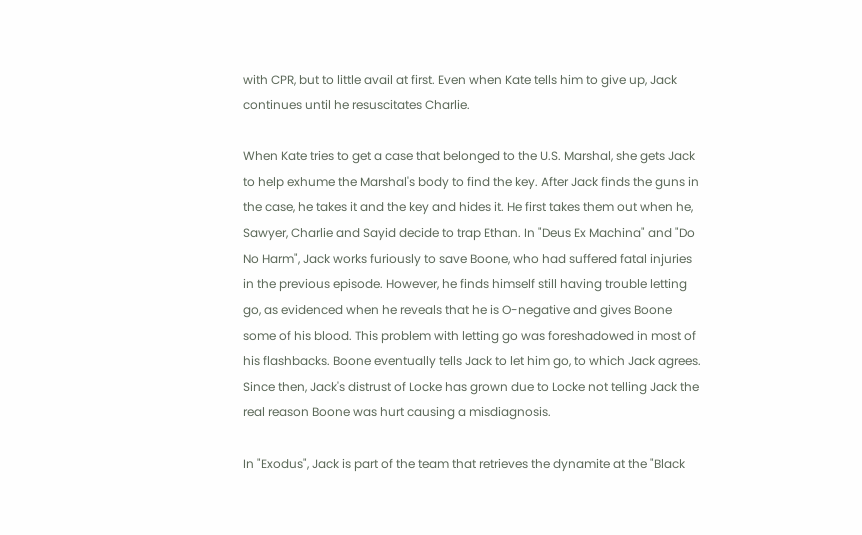with CPR, but to little avail at first. Even when Kate tells him to give up, Jack continues until he resuscitates Charlie.

When Kate tries to get a case that belonged to the U.S. Marshal, she gets Jack to help exhume the Marshal's body to find the key. After Jack finds the guns in the case, he takes it and the key and hides it. He first takes them out when he, Sawyer, Charlie and Sayid decide to trap Ethan. In "Deus Ex Machina" and "Do No Harm", Jack works furiously to save Boone, who had suffered fatal injuries in the previous episode. However, he finds himself still having trouble letting go, as evidenced when he reveals that he is O-negative and gives Boone some of his blood. This problem with letting go was foreshadowed in most of his flashbacks. Boone eventually tells Jack to let him go, to which Jack agrees. Since then, Jack's distrust of Locke has grown due to Locke not telling Jack the real reason Boone was hurt causing a misdiagnosis.

In "Exodus", Jack is part of the team that retrieves the dynamite at the "Black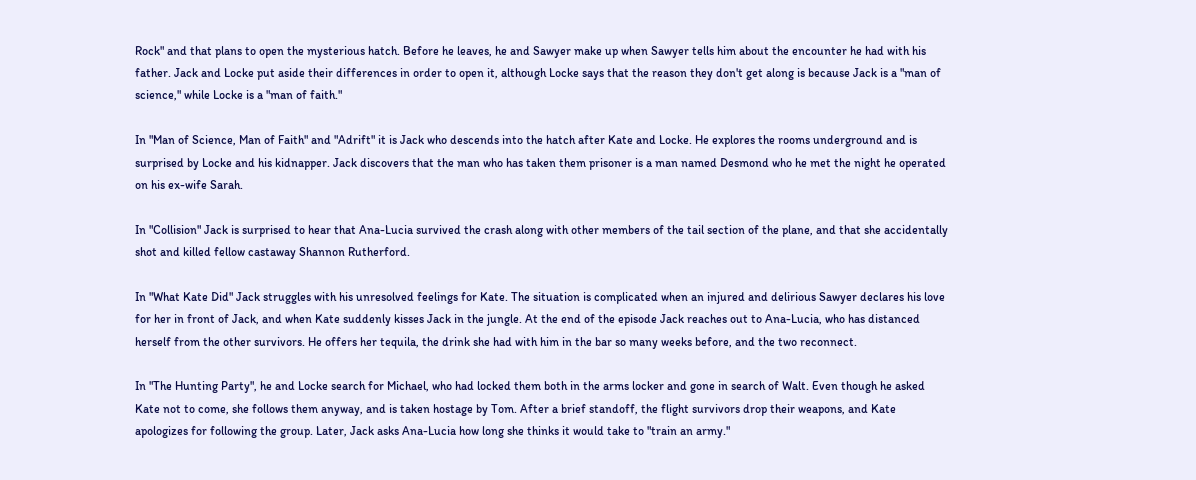Rock" and that plans to open the mysterious hatch. Before he leaves, he and Sawyer make up when Sawyer tells him about the encounter he had with his father. Jack and Locke put aside their differences in order to open it, although Locke says that the reason they don't get along is because Jack is a "man of science," while Locke is a "man of faith."

In "Man of Science, Man of Faith" and "Adrift" it is Jack who descends into the hatch after Kate and Locke. He explores the rooms underground and is surprised by Locke and his kidnapper. Jack discovers that the man who has taken them prisoner is a man named Desmond who he met the night he operated on his ex-wife Sarah.

In "Collision" Jack is surprised to hear that Ana-Lucia survived the crash along with other members of the tail section of the plane, and that she accidentally shot and killed fellow castaway Shannon Rutherford.

In "What Kate Did" Jack struggles with his unresolved feelings for Kate. The situation is complicated when an injured and delirious Sawyer declares his love for her in front of Jack, and when Kate suddenly kisses Jack in the jungle. At the end of the episode Jack reaches out to Ana-Lucia, who has distanced herself from the other survivors. He offers her tequila, the drink she had with him in the bar so many weeks before, and the two reconnect.

In "The Hunting Party", he and Locke search for Michael, who had locked them both in the arms locker and gone in search of Walt. Even though he asked Kate not to come, she follows them anyway, and is taken hostage by Tom. After a brief standoff, the flight survivors drop their weapons, and Kate apologizes for following the group. Later, Jack asks Ana-Lucia how long she thinks it would take to "train an army."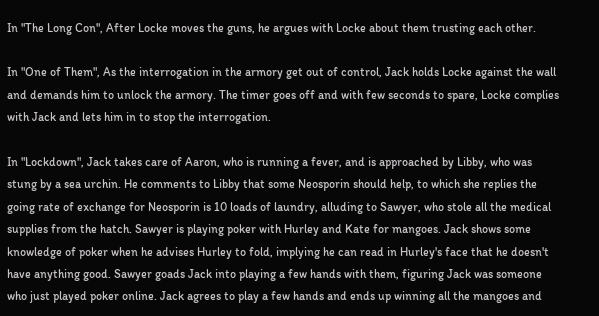In "The Long Con", After Locke moves the guns, he argues with Locke about them trusting each other.

In "One of Them", As the interrogation in the armory get out of control, Jack holds Locke against the wall and demands him to unlock the armory. The timer goes off and with few seconds to spare, Locke complies with Jack and lets him in to stop the interrogation.

In "Lockdown", Jack takes care of Aaron, who is running a fever, and is approached by Libby, who was stung by a sea urchin. He comments to Libby that some Neosporin should help, to which she replies the going rate of exchange for Neosporin is 10 loads of laundry, alluding to Sawyer, who stole all the medical supplies from the hatch. Sawyer is playing poker with Hurley and Kate for mangoes. Jack shows some knowledge of poker when he advises Hurley to fold, implying he can read in Hurley's face that he doesn't have anything good. Sawyer goads Jack into playing a few hands with them, figuring Jack was someone who just played poker online. Jack agrees to play a few hands and ends up winning all the mangoes and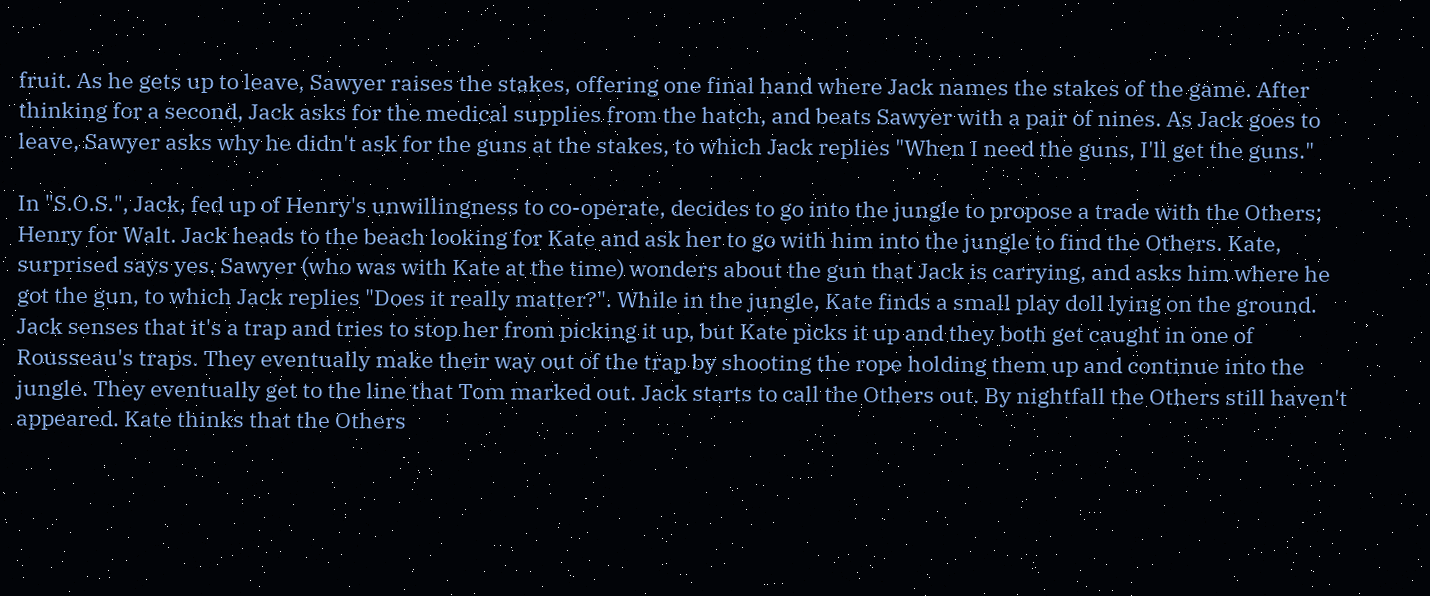fruit. As he gets up to leave, Sawyer raises the stakes, offering one final hand where Jack names the stakes of the game. After thinking for a second, Jack asks for the medical supplies from the hatch, and beats Sawyer with a pair of nines. As Jack goes to leave, Sawyer asks why he didn't ask for the guns at the stakes, to which Jack replies "When I need the guns, I'll get the guns."

In "S.O.S.", Jack, fed up of Henry's unwillingness to co-operate, decides to go into the jungle to propose a trade with the Others; Henry for Walt. Jack heads to the beach looking for Kate and ask her to go with him into the jungle to find the Others. Kate, surprised says yes. Sawyer (who was with Kate at the time) wonders about the gun that Jack is carrying, and asks him where he got the gun, to which Jack replies "Does it really matter?". While in the jungle, Kate finds a small play doll lying on the ground. Jack senses that it's a trap and tries to stop her from picking it up, but Kate picks it up and they both get caught in one of Rousseau's traps. They eventually make their way out of the trap by shooting the rope holding them up and continue into the jungle. They eventually get to the line that Tom marked out. Jack starts to call the Others out. By nightfall the Others still haven't appeared. Kate thinks that the Others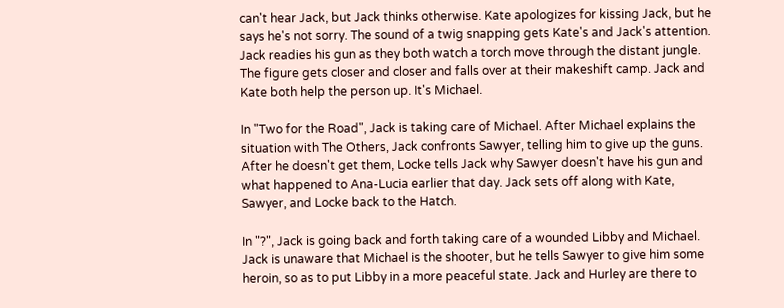can't hear Jack, but Jack thinks otherwise. Kate apologizes for kissing Jack, but he says he's not sorry. The sound of a twig snapping gets Kate's and Jack's attention. Jack readies his gun as they both watch a torch move through the distant jungle. The figure gets closer and closer and falls over at their makeshift camp. Jack and Kate both help the person up. It's Michael.

In "Two for the Road", Jack is taking care of Michael. After Michael explains the situation with The Others, Jack confronts Sawyer, telling him to give up the guns. After he doesn't get them, Locke tells Jack why Sawyer doesn't have his gun and what happened to Ana-Lucia earlier that day. Jack sets off along with Kate, Sawyer, and Locke back to the Hatch.

In "?", Jack is going back and forth taking care of a wounded Libby and Michael. Jack is unaware that Michael is the shooter, but he tells Sawyer to give him some heroin, so as to put Libby in a more peaceful state. Jack and Hurley are there to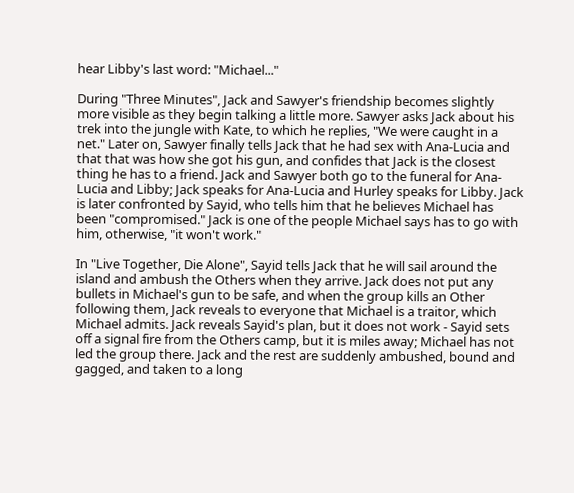hear Libby's last word: "Michael..."

During "Three Minutes", Jack and Sawyer's friendship becomes slightly more visible as they begin talking a little more. Sawyer asks Jack about his trek into the jungle with Kate, to which he replies, "We were caught in a net." Later on, Sawyer finally tells Jack that he had sex with Ana-Lucia and that that was how she got his gun, and confides that Jack is the closest thing he has to a friend. Jack and Sawyer both go to the funeral for Ana-Lucia and Libby; Jack speaks for Ana-Lucia and Hurley speaks for Libby. Jack is later confronted by Sayid, who tells him that he believes Michael has been "compromised." Jack is one of the people Michael says has to go with him, otherwise, "it won't work."

In "Live Together, Die Alone", Sayid tells Jack that he will sail around the island and ambush the Others when they arrive. Jack does not put any bullets in Michael's gun to be safe, and when the group kills an Other following them, Jack reveals to everyone that Michael is a traitor, which Michael admits. Jack reveals Sayid's plan, but it does not work - Sayid sets off a signal fire from the Others camp, but it is miles away; Michael has not led the group there. Jack and the rest are suddenly ambushed, bound and gagged, and taken to a long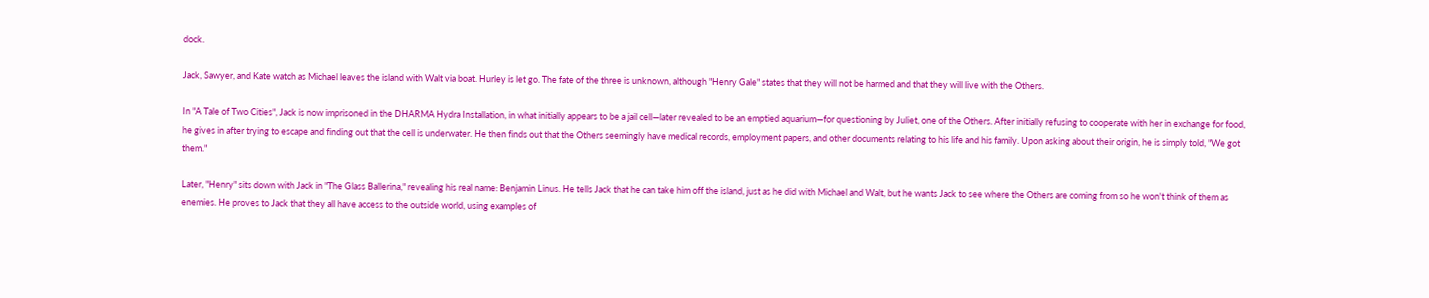dock.

Jack, Sawyer, and Kate watch as Michael leaves the island with Walt via boat. Hurley is let go. The fate of the three is unknown, although "Henry Gale" states that they will not be harmed and that they will live with the Others.

In "A Tale of Two Cities", Jack is now imprisoned in the DHARMA Hydra Installation, in what initially appears to be a jail cell—later revealed to be an emptied aquarium—for questioning by Juliet, one of the Others. After initially refusing to cooperate with her in exchange for food, he gives in after trying to escape and finding out that the cell is underwater. He then finds out that the Others seemingly have medical records, employment papers, and other documents relating to his life and his family. Upon asking about their origin, he is simply told, "We got them."

Later, "Henry" sits down with Jack in "The Glass Ballerina," revealing his real name: Benjamin Linus. He tells Jack that he can take him off the island, just as he did with Michael and Walt, but he wants Jack to see where the Others are coming from so he won't think of them as enemies. He proves to Jack that they all have access to the outside world, using examples of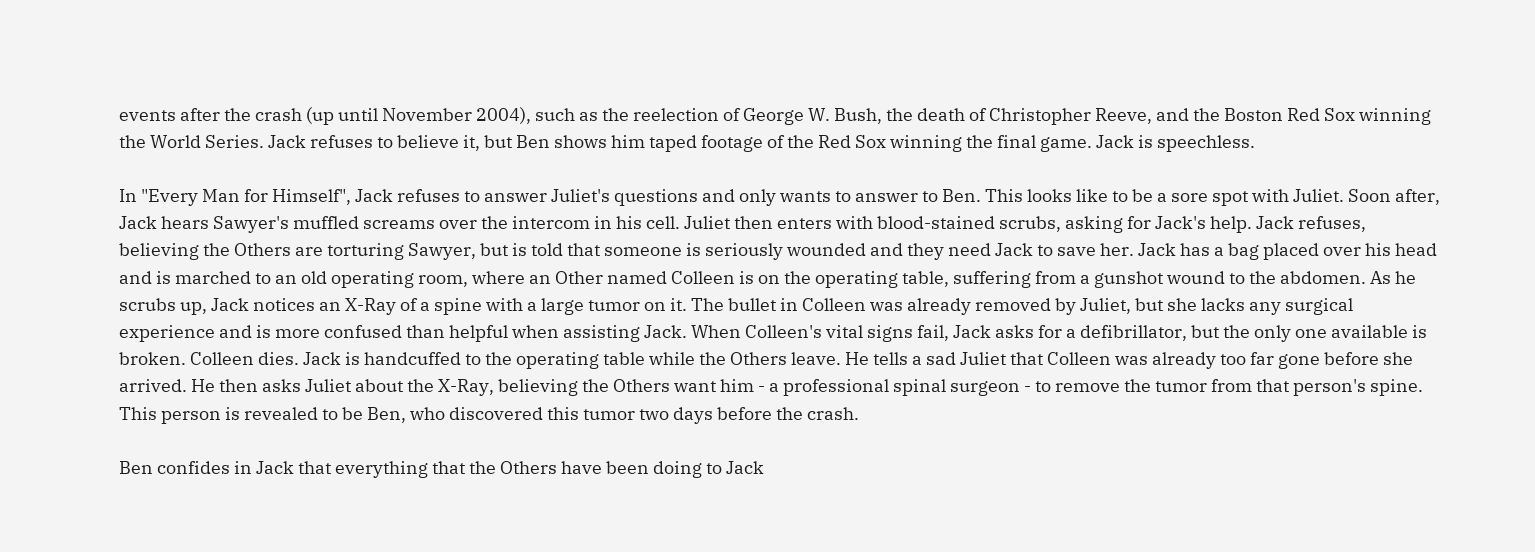events after the crash (up until November 2004), such as the reelection of George W. Bush, the death of Christopher Reeve, and the Boston Red Sox winning the World Series. Jack refuses to believe it, but Ben shows him taped footage of the Red Sox winning the final game. Jack is speechless.

In "Every Man for Himself", Jack refuses to answer Juliet's questions and only wants to answer to Ben. This looks like to be a sore spot with Juliet. Soon after, Jack hears Sawyer's muffled screams over the intercom in his cell. Juliet then enters with blood-stained scrubs, asking for Jack's help. Jack refuses, believing the Others are torturing Sawyer, but is told that someone is seriously wounded and they need Jack to save her. Jack has a bag placed over his head and is marched to an old operating room, where an Other named Colleen is on the operating table, suffering from a gunshot wound to the abdomen. As he scrubs up, Jack notices an X-Ray of a spine with a large tumor on it. The bullet in Colleen was already removed by Juliet, but she lacks any surgical experience and is more confused than helpful when assisting Jack. When Colleen's vital signs fail, Jack asks for a defibrillator, but the only one available is broken. Colleen dies. Jack is handcuffed to the operating table while the Others leave. He tells a sad Juliet that Colleen was already too far gone before she arrived. He then asks Juliet about the X-Ray, believing the Others want him - a professional spinal surgeon - to remove the tumor from that person's spine. This person is revealed to be Ben, who discovered this tumor two days before the crash.

Ben confides in Jack that everything that the Others have been doing to Jack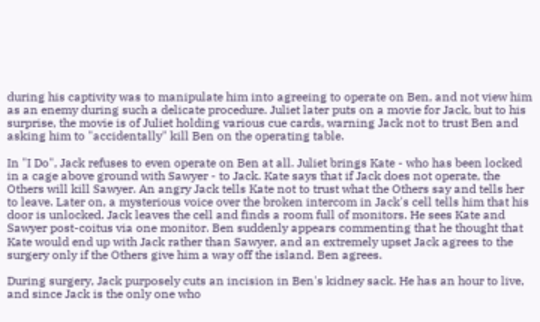during his captivity was to manipulate him into agreeing to operate on Ben, and not view him as an enemy during such a delicate procedure. Juliet later puts on a movie for Jack, but to his surprise, the movie is of Juliet holding various cue cards, warning Jack not to trust Ben and asking him to "accidentally" kill Ben on the operating table.

In "I Do", Jack refuses to even operate on Ben at all. Juliet brings Kate - who has been locked in a cage above ground with Sawyer - to Jack. Kate says that if Jack does not operate, the Others will kill Sawyer. An angry Jack tells Kate not to trust what the Others say and tells her to leave. Later on, a mysterious voice over the broken intercom in Jack's cell tells him that his door is unlocked. Jack leaves the cell and finds a room full of monitors. He sees Kate and Sawyer post-coitus via one monitor. Ben suddenly appears commenting that he thought that Kate would end up with Jack rather than Sawyer, and an extremely upset Jack agrees to the surgery only if the Others give him a way off the island. Ben agrees.

During surgery, Jack purposely cuts an incision in Ben's kidney sack. He has an hour to live, and since Jack is the only one who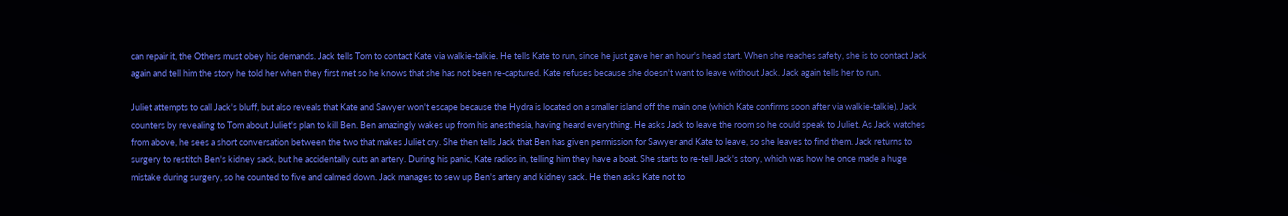can repair it, the Others must obey his demands. Jack tells Tom to contact Kate via walkie-talkie. He tells Kate to run, since he just gave her an hour's head start. When she reaches safety, she is to contact Jack again and tell him the story he told her when they first met so he knows that she has not been re-captured. Kate refuses because she doesn't want to leave without Jack. Jack again tells her to run.

Juliet attempts to call Jack's bluff, but also reveals that Kate and Sawyer won't escape because the Hydra is located on a smaller island off the main one (which Kate confirms soon after via walkie-talkie). Jack counters by revealing to Tom about Juliet's plan to kill Ben. Ben amazingly wakes up from his anesthesia, having heard everything. He asks Jack to leave the room so he could speak to Juliet. As Jack watches from above, he sees a short conversation between the two that makes Juliet cry. She then tells Jack that Ben has given permission for Sawyer and Kate to leave, so she leaves to find them. Jack returns to surgery to restitch Ben's kidney sack, but he accidentally cuts an artery. During his panic, Kate radios in, telling him they have a boat. She starts to re-tell Jack's story, which was how he once made a huge mistake during surgery, so he counted to five and calmed down. Jack manages to sew up Ben's artery and kidney sack. He then asks Kate not to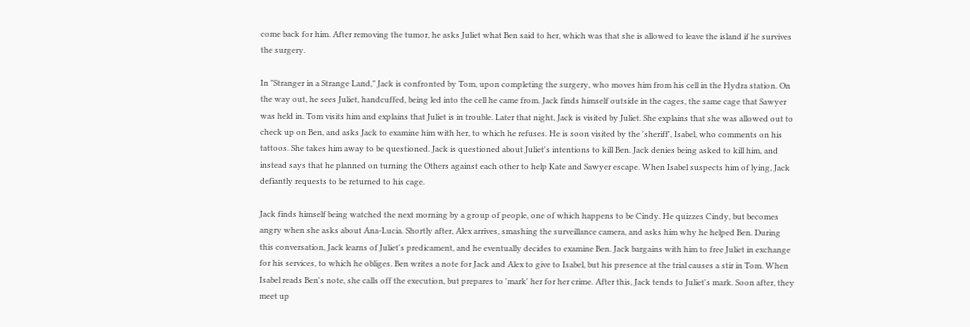come back for him. After removing the tumor, he asks Juliet what Ben said to her, which was that she is allowed to leave the island if he survives the surgery.

In "Stranger in a Strange Land," Jack is confronted by Tom, upon completing the surgery, who moves him from his cell in the Hydra station. On the way out, he sees Juliet, handcuffed, being led into the cell he came from. Jack finds himself outside in the cages, the same cage that Sawyer was held in. Tom visits him and explains that Juliet is in trouble. Later that night, Jack is visited by Juliet. She explains that she was allowed out to check up on Ben, and asks Jack to examine him with her, to which he refuses. He is soon visited by the 'sheriff', Isabel, who comments on his tattoos. She takes him away to be questioned. Jack is questioned about Juliet's intentions to kill Ben. Jack denies being asked to kill him, and instead says that he planned on turning the Others against each other to help Kate and Sawyer escape. When Isabel suspects him of lying, Jack defiantly requests to be returned to his cage.

Jack finds himself being watched the next morning by a group of people, one of which happens to be Cindy. He quizzes Cindy, but becomes angry when she asks about Ana-Lucia. Shortly after, Alex arrives, smashing the surveillance camera, and asks him why he helped Ben. During this conversation, Jack learns of Juliet's predicament, and he eventually decides to examine Ben. Jack bargains with him to free Juliet in exchange for his services, to which he obliges. Ben writes a note for Jack and Alex to give to Isabel, but his presence at the trial causes a stir in Tom. When Isabel reads Ben's note, she calls off the execution, but prepares to 'mark' her for her crime. After this, Jack tends to Juliet's mark. Soon after, they meet up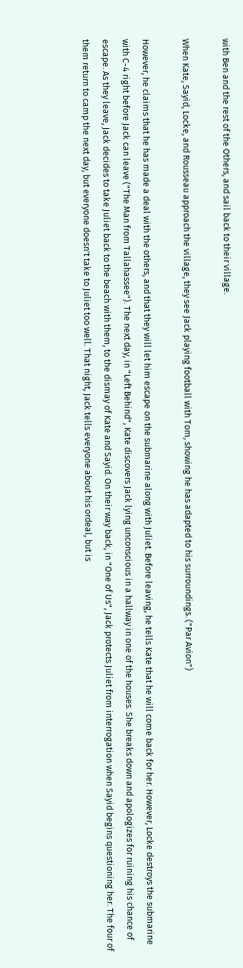with Ben and the rest of the Others, and sail back to their village.

When Kate, Sayid, Locke, and Rousseau approach the village, they see Jack playing football with Tom, showing he has adapted to his surroundings. ("Par Avion")

However, he claims that he has made a deal with the others, and that they will let him escape on the submarine along with Juliet. Before leaving, he tells Kate that he will come back for her. However, Locke destroys the submarine with C-4 right before Jack can leave ("The Man from Tallahassee"). The next day, in "Left Behind", Kate discovers Jack lying unconscious in a hallway in one of the houses. She breaks down and apologizes for ruining his chance of escape. As they leave, Jack decides to take Juliet back to the beach with them, to the dismay of Kate and Sayid. On their way back, in "One of Us", Jack protects Juliet from interrogation when Sayid begins questioning her. The four of them return to camp the next day, but everyone doesn't take to Juliet too well. That night, Jack tells everyone about his ordeal, but is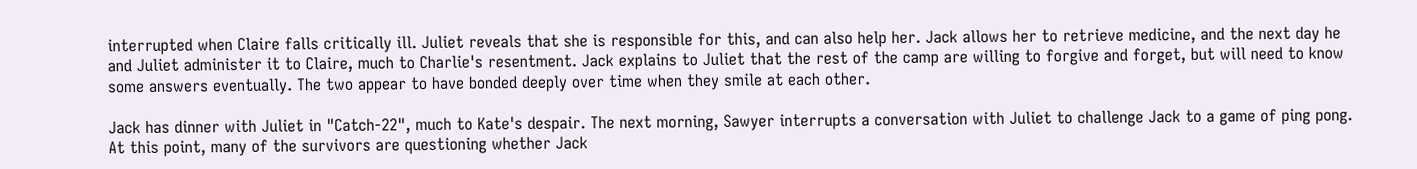interrupted when Claire falls critically ill. Juliet reveals that she is responsible for this, and can also help her. Jack allows her to retrieve medicine, and the next day he and Juliet administer it to Claire, much to Charlie's resentment. Jack explains to Juliet that the rest of the camp are willing to forgive and forget, but will need to know some answers eventually. The two appear to have bonded deeply over time when they smile at each other.

Jack has dinner with Juliet in "Catch-22", much to Kate's despair. The next morning, Sawyer interrupts a conversation with Juliet to challenge Jack to a game of ping pong. At this point, many of the survivors are questioning whether Jack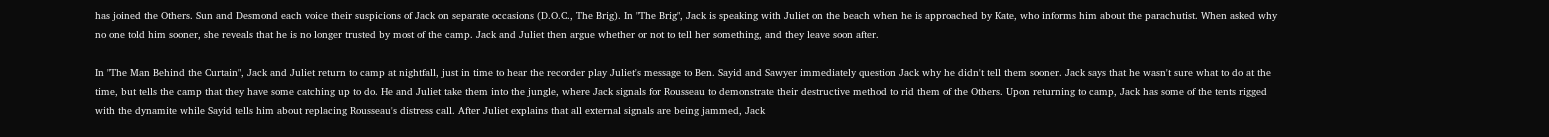has joined the Others. Sun and Desmond each voice their suspicions of Jack on separate occasions (D.O.C., The Brig). In "The Brig", Jack is speaking with Juliet on the beach when he is approached by Kate, who informs him about the parachutist. When asked why no one told him sooner, she reveals that he is no longer trusted by most of the camp. Jack and Juliet then argue whether or not to tell her something, and they leave soon after.

In "The Man Behind the Curtain", Jack and Juliet return to camp at nightfall, just in time to hear the recorder play Juliet's message to Ben. Sayid and Sawyer immediately question Jack why he didn't tell them sooner. Jack says that he wasn't sure what to do at the time, but tells the camp that they have some catching up to do. He and Juliet take them into the jungle, where Jack signals for Rousseau to demonstrate their destructive method to rid them of the Others. Upon returning to camp, Jack has some of the tents rigged with the dynamite while Sayid tells him about replacing Rousseau's distress call. After Juliet explains that all external signals are being jammed, Jack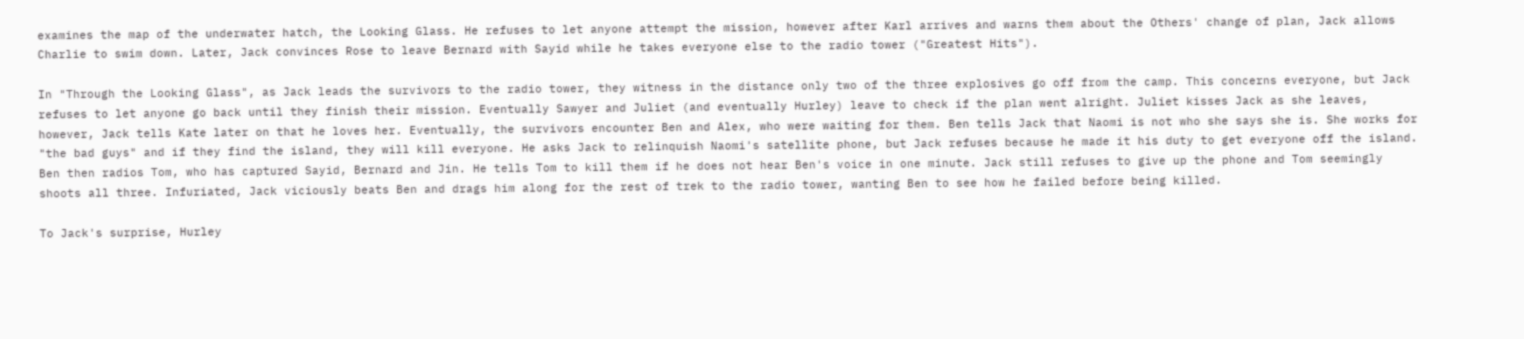examines the map of the underwater hatch, the Looking Glass. He refuses to let anyone attempt the mission, however after Karl arrives and warns them about the Others' change of plan, Jack allows Charlie to swim down. Later, Jack convinces Rose to leave Bernard with Sayid while he takes everyone else to the radio tower ("Greatest Hits").

In "Through the Looking Glass", as Jack leads the survivors to the radio tower, they witness in the distance only two of the three explosives go off from the camp. This concerns everyone, but Jack refuses to let anyone go back until they finish their mission. Eventually Sawyer and Juliet (and eventually Hurley) leave to check if the plan went alright. Juliet kisses Jack as she leaves, however, Jack tells Kate later on that he loves her. Eventually, the survivors encounter Ben and Alex, who were waiting for them. Ben tells Jack that Naomi is not who she says she is. She works for "the bad guys" and if they find the island, they will kill everyone. He asks Jack to relinquish Naomi's satellite phone, but Jack refuses because he made it his duty to get everyone off the island. Ben then radios Tom, who has captured Sayid, Bernard and Jin. He tells Tom to kill them if he does not hear Ben's voice in one minute. Jack still refuses to give up the phone and Tom seemingly shoots all three. Infuriated, Jack viciously beats Ben and drags him along for the rest of trek to the radio tower, wanting Ben to see how he failed before being killed.

To Jack's surprise, Hurley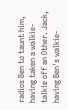radios Ben to taunt him, having taken a walkie-talkie off an Other. Jack, having Ben's walkie-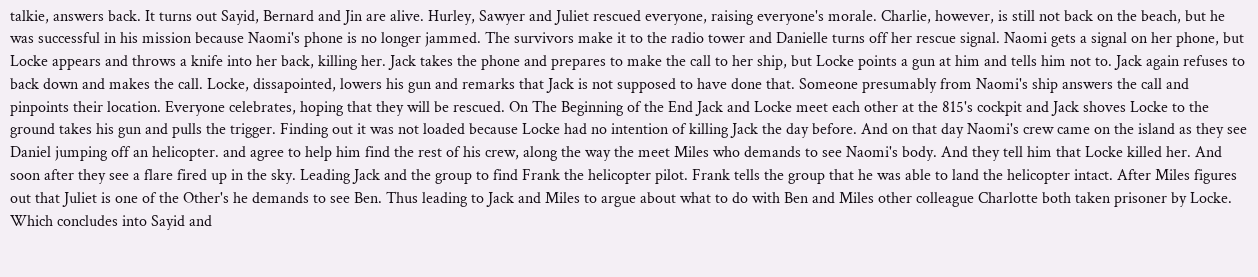talkie, answers back. It turns out Sayid, Bernard and Jin are alive. Hurley, Sawyer and Juliet rescued everyone, raising everyone's morale. Charlie, however, is still not back on the beach, but he was successful in his mission because Naomi's phone is no longer jammed. The survivors make it to the radio tower and Danielle turns off her rescue signal. Naomi gets a signal on her phone, but Locke appears and throws a knife into her back, killing her. Jack takes the phone and prepares to make the call to her ship, but Locke points a gun at him and tells him not to. Jack again refuses to back down and makes the call. Locke, dissapointed, lowers his gun and remarks that Jack is not supposed to have done that. Someone presumably from Naomi's ship answers the call and pinpoints their location. Everyone celebrates, hoping that they will be rescued. On The Beginning of the End Jack and Locke meet each other at the 815's cockpit and Jack shoves Locke to the ground takes his gun and pulls the trigger. Finding out it was not loaded because Locke had no intention of killing Jack the day before. And on that day Naomi's crew came on the island as they see Daniel jumping off an helicopter. and agree to help him find the rest of his crew, along the way the meet Miles who demands to see Naomi's body. And they tell him that Locke killed her. And soon after they see a flare fired up in the sky. Leading Jack and the group to find Frank the helicopter pilot. Frank tells the group that he was able to land the helicopter intact. After Miles figures out that Juliet is one of the Other's he demands to see Ben. Thus leading to Jack and Miles to argue about what to do with Ben and Miles other colleague Charlotte both taken prisoner by Locke. Which concludes into Sayid and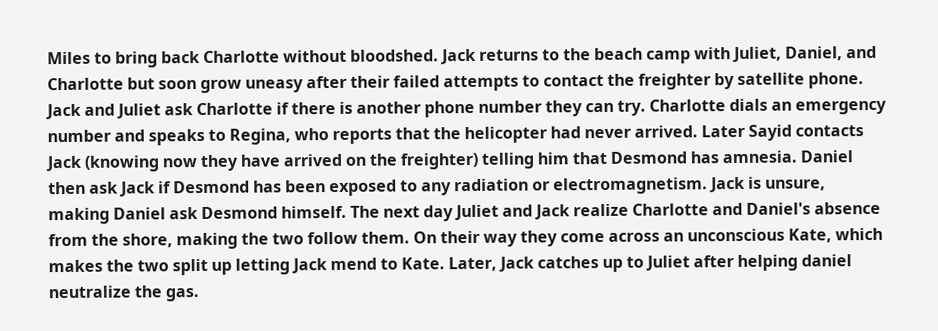Miles to bring back Charlotte without bloodshed. Jack returns to the beach camp with Juliet, Daniel, and Charlotte but soon grow uneasy after their failed attempts to contact the freighter by satellite phone. Jack and Juliet ask Charlotte if there is another phone number they can try. Charlotte dials an emergency number and speaks to Regina, who reports that the helicopter had never arrived. Later Sayid contacts Jack (knowing now they have arrived on the freighter) telling him that Desmond has amnesia. Daniel then ask Jack if Desmond has been exposed to any radiation or electromagnetism. Jack is unsure, making Daniel ask Desmond himself. The next day Juliet and Jack realize Charlotte and Daniel's absence from the shore, making the two follow them. On their way they come across an unconscious Kate, which makes the two split up letting Jack mend to Kate. Later, Jack catches up to Juliet after helping daniel neutralize the gas.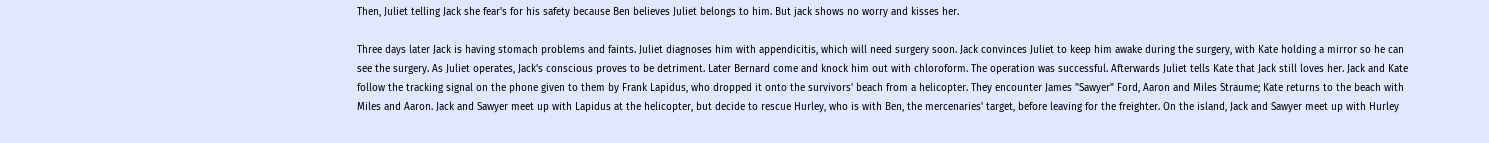Then, Juliet telling Jack she fear's for his safety because Ben believes Juliet belongs to him. But jack shows no worry and kisses her.

Three days later Jack is having stomach problems and faints. Juliet diagnoses him with appendicitis, which will need surgery soon. Jack convinces Juliet to keep him awake during the surgery, with Kate holding a mirror so he can see the surgery. As Juliet operates, Jack's conscious proves to be detriment. Later Bernard come and knock him out with chloroform. The operation was successful. Afterwards Juliet tells Kate that Jack still loves her. Jack and Kate follow the tracking signal on the phone given to them by Frank Lapidus, who dropped it onto the survivors' beach from a helicopter. They encounter James "Sawyer" Ford, Aaron and Miles Straume; Kate returns to the beach with Miles and Aaron. Jack and Sawyer meet up with Lapidus at the helicopter, but decide to rescue Hurley, who is with Ben, the mercenaries' target, before leaving for the freighter. On the island, Jack and Sawyer meet up with Hurley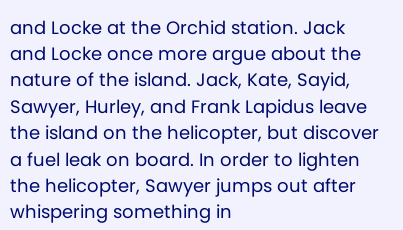and Locke at the Orchid station. Jack and Locke once more argue about the nature of the island. Jack, Kate, Sayid, Sawyer, Hurley, and Frank Lapidus leave the island on the helicopter, but discover a fuel leak on board. In order to lighten the helicopter, Sawyer jumps out after whispering something in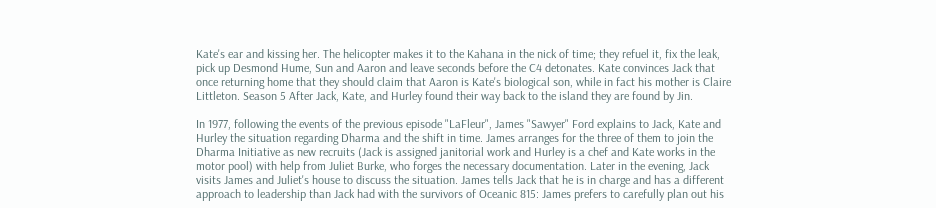Kate's ear and kissing her. The helicopter makes it to the Kahana in the nick of time; they refuel it, fix the leak, pick up Desmond Hume, Sun and Aaron and leave seconds before the C4 detonates. Kate convinces Jack that once returning home that they should claim that Aaron is Kate's biological son, while in fact his mother is Claire Littleton. Season 5 After Jack, Kate, and Hurley found their way back to the island they are found by Jin.

In 1977, following the events of the previous episode "LaFleur", James "Sawyer" Ford explains to Jack, Kate and Hurley the situation regarding Dharma and the shift in time. James arranges for the three of them to join the Dharma Initiative as new recruits (Jack is assigned janitorial work and Hurley is a chef and Kate works in the motor pool) with help from Juliet Burke, who forges the necessary documentation. Later in the evening, Jack visits James and Juliet's house to discuss the situation. James tells Jack that he is in charge and has a different approach to leadership than Jack had with the survivors of Oceanic 815: James prefers to carefully plan out his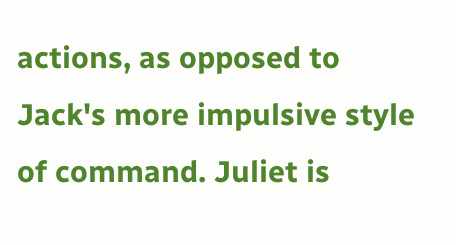actions, as opposed to Jack's more impulsive style of command. Juliet is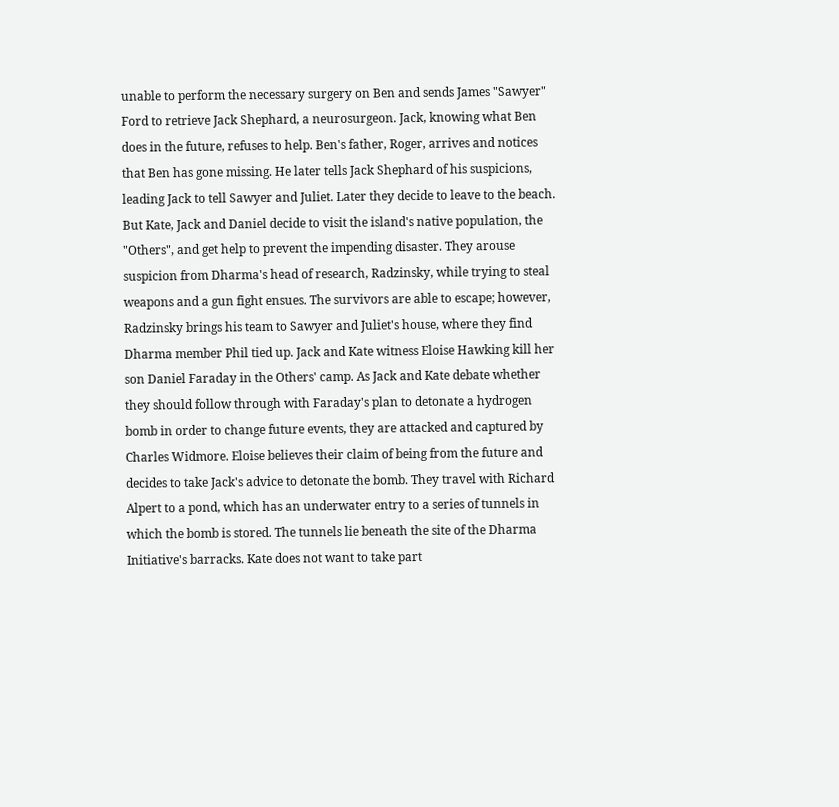unable to perform the necessary surgery on Ben and sends James "Sawyer" Ford to retrieve Jack Shephard, a neurosurgeon. Jack, knowing what Ben does in the future, refuses to help. Ben's father, Roger, arrives and notices that Ben has gone missing. He later tells Jack Shephard of his suspicions, leading Jack to tell Sawyer and Juliet. Later they decide to leave to the beach. But Kate, Jack and Daniel decide to visit the island's native population, the "Others", and get help to prevent the impending disaster. They arouse suspicion from Dharma's head of research, Radzinsky, while trying to steal weapons and a gun fight ensues. The survivors are able to escape; however, Radzinsky brings his team to Sawyer and Juliet's house, where they find Dharma member Phil tied up. Jack and Kate witness Eloise Hawking kill her son Daniel Faraday in the Others' camp. As Jack and Kate debate whether they should follow through with Faraday's plan to detonate a hydrogen bomb in order to change future events, they are attacked and captured by Charles Widmore. Eloise believes their claim of being from the future and decides to take Jack's advice to detonate the bomb. They travel with Richard Alpert to a pond, which has an underwater entry to a series of tunnels in which the bomb is stored. The tunnels lie beneath the site of the Dharma Initiative's barracks. Kate does not want to take part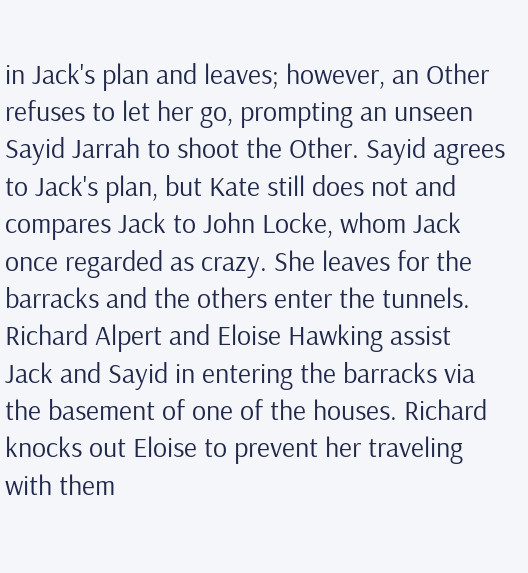in Jack's plan and leaves; however, an Other refuses to let her go, prompting an unseen Sayid Jarrah to shoot the Other. Sayid agrees to Jack's plan, but Kate still does not and compares Jack to John Locke, whom Jack once regarded as crazy. She leaves for the barracks and the others enter the tunnels. Richard Alpert and Eloise Hawking assist Jack and Sayid in entering the barracks via the basement of one of the houses. Richard knocks out Eloise to prevent her traveling with them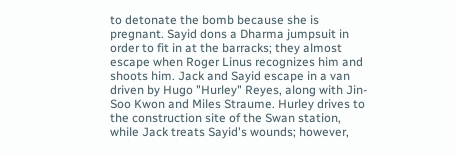to detonate the bomb because she is pregnant. Sayid dons a Dharma jumpsuit in order to fit in at the barracks; they almost escape when Roger Linus recognizes him and shoots him. Jack and Sayid escape in a van driven by Hugo "Hurley" Reyes, along with Jin-Soo Kwon and Miles Straume. Hurley drives to the construction site of the Swan station, while Jack treats Sayid's wounds; however,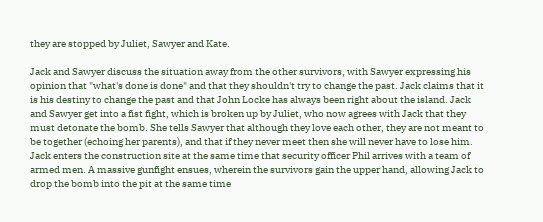they are stopped by Juliet, Sawyer and Kate.

Jack and Sawyer discuss the situation away from the other survivors, with Sawyer expressing his opinion that "what's done is done" and that they shouldn't try to change the past. Jack claims that it is his destiny to change the past and that John Locke has always been right about the island. Jack and Sawyer get into a fist fight, which is broken up by Juliet, who now agrees with Jack that they must detonate the bomb. She tells Sawyer that although they love each other, they are not meant to be together (echoing her parents), and that if they never meet then she will never have to lose him. Jack enters the construction site at the same time that security officer Phil arrives with a team of armed men. A massive gunfight ensues, wherein the survivors gain the upper hand, allowing Jack to drop the bomb into the pit at the same time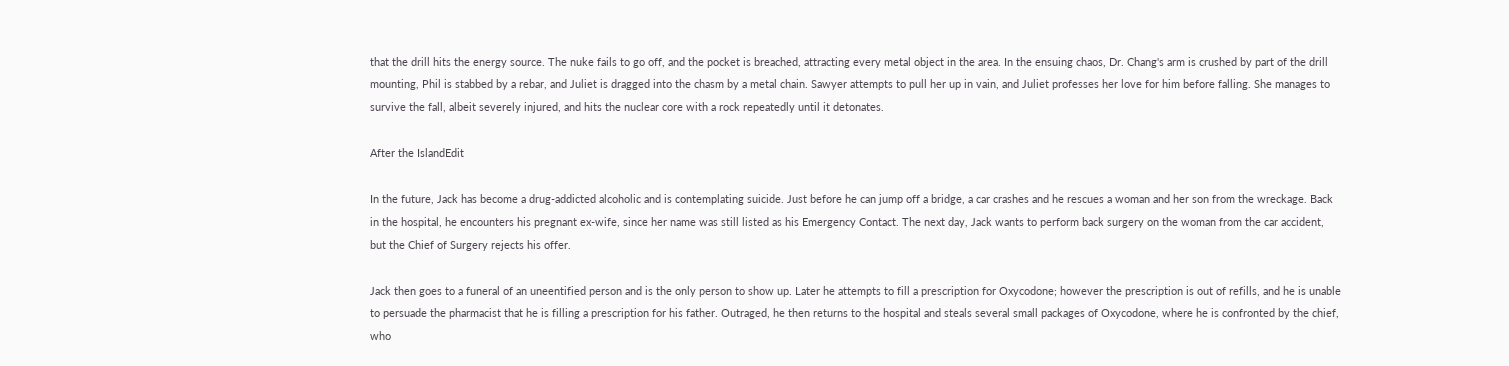that the drill hits the energy source. The nuke fails to go off, and the pocket is breached, attracting every metal object in the area. In the ensuing chaos, Dr. Chang's arm is crushed by part of the drill mounting, Phil is stabbed by a rebar, and Juliet is dragged into the chasm by a metal chain. Sawyer attempts to pull her up in vain, and Juliet professes her love for him before falling. She manages to survive the fall, albeit severely injured, and hits the nuclear core with a rock repeatedly until it detonates.

After the IslandEdit

In the future, Jack has become a drug-addicted alcoholic and is contemplating suicide. Just before he can jump off a bridge, a car crashes and he rescues a woman and her son from the wreckage. Back in the hospital, he encounters his pregnant ex-wife, since her name was still listed as his Emergency Contact. The next day, Jack wants to perform back surgery on the woman from the car accident, but the Chief of Surgery rejects his offer.

Jack then goes to a funeral of an uneentified person and is the only person to show up. Later he attempts to fill a prescription for Oxycodone; however the prescription is out of refills, and he is unable to persuade the pharmacist that he is filling a prescription for his father. Outraged, he then returns to the hospital and steals several small packages of Oxycodone, where he is confronted by the chief, who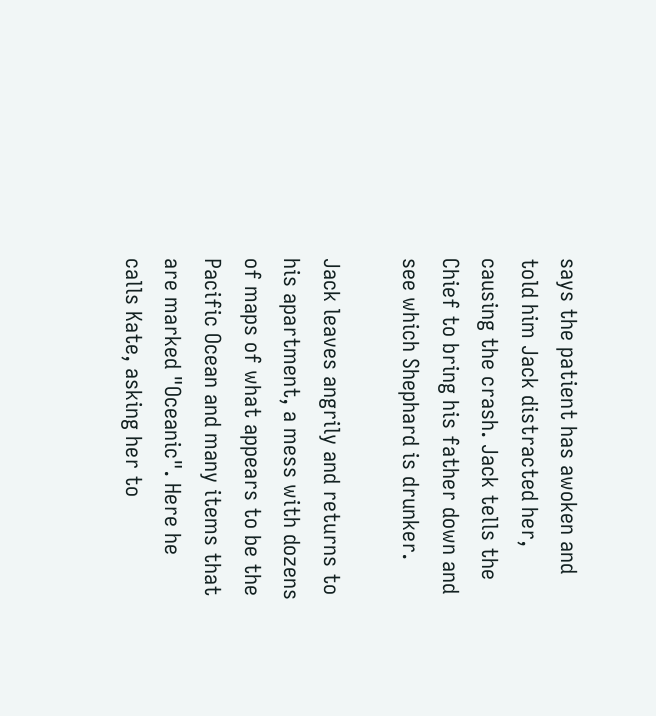says the patient has awoken and told him Jack distracted her, causing the crash. Jack tells the Chief to bring his father down and see which Shephard is drunker.

Jack leaves angrily and returns to his apartment, a mess with dozens of maps of what appears to be the Pacific Ocean and many items that are marked "Oceanic". Here he calls Kate, asking her to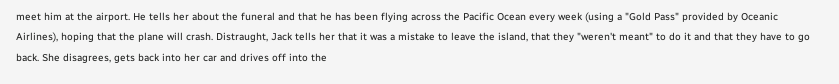meet him at the airport. He tells her about the funeral and that he has been flying across the Pacific Ocean every week (using a "Gold Pass" provided by Oceanic Airlines), hoping that the plane will crash. Distraught, Jack tells her that it was a mistake to leave the island, that they "weren't meant" to do it and that they have to go back. She disagrees, gets back into her car and drives off into the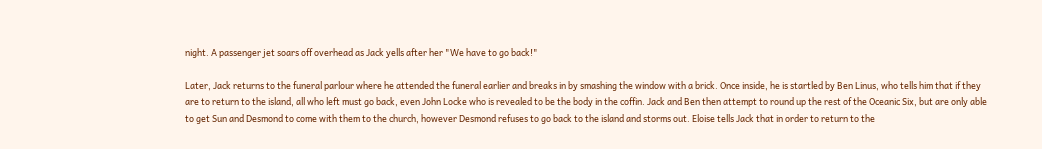night. A passenger jet soars off overhead as Jack yells after her "We have to go back!"

Later, Jack returns to the funeral parlour where he attended the funeral earlier and breaks in by smashing the window with a brick. Once inside, he is startled by Ben Linus, who tells him that if they are to return to the island, all who left must go back, even John Locke who is revealed to be the body in the coffin. Jack and Ben then attempt to round up the rest of the Oceanic Six, but are only able to get Sun and Desmond to come with them to the church, however Desmond refuses to go back to the island and storms out. Eloise tells Jack that in order to return to the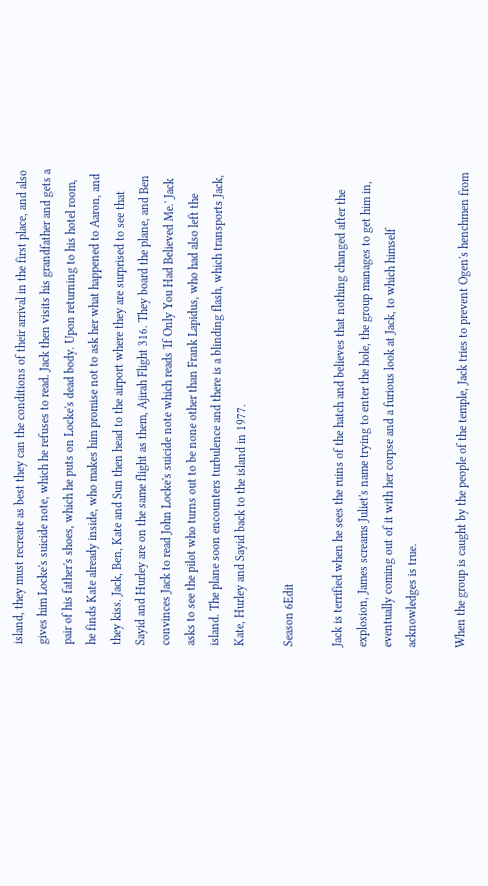island, they must recreate as best they can the conditions of their arrival in the first place, and also gives him Locke's suicide note, which he refuses to read. Jack then visits his grandfather and gets a pair of his father's shoes, which he puts on Locke's dead body. Upon returning to his hotel room, he finds Kate already inside, who makes him promise not to ask her what happened to Aaron, and they kiss. Jack, Ben, Kate and Sun then head to the airport where they are surprised to see that Sayid and Hurley are on the same flight as them, Ajirah Flight 316. They board the plane, and Ben convinces Jack to read John Locke's suicide note which reads 'If Only You Had Believed Me.' Jack asks to see the pilot who turns out to be none other than Frank Lapidus, who had also left the island. The plane soon encounters turbulence and there is a blinding flash, which transports Jack, Kate, Hurley and Sayid back to the island in 1977.

Season 6Edit

Jack is terrified when he sees the ruins of the hatch and believes that nothing changed after the explosion, James screams Juliet's name trying to enter the hole, the group manages to get him in, eventually coming out of it with her corpse and a furious look at Jack, to which himself acknowledges is true.

When the group is caught by the people of the temple, Jack tries to prevent Ogen's henchmen from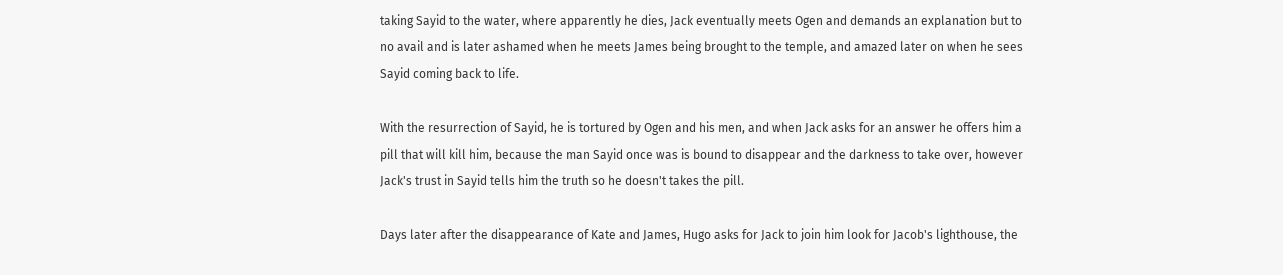taking Sayid to the water, where apparently he dies, Jack eventually meets Ogen and demands an explanation but to no avail and is later ashamed when he meets James being brought to the temple, and amazed later on when he sees Sayid coming back to life.

With the resurrection of Sayid, he is tortured by Ogen and his men, and when Jack asks for an answer he offers him a pill that will kill him, because the man Sayid once was is bound to disappear and the darkness to take over, however Jack's trust in Sayid tells him the truth so he doesn't takes the pill.

Days later after the disappearance of Kate and James, Hugo asks for Jack to join him look for Jacob's lighthouse, the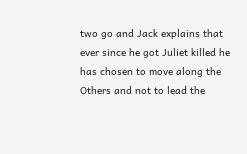two go and Jack explains that ever since he got Juliet killed he has chosen to move along the Others and not to lead the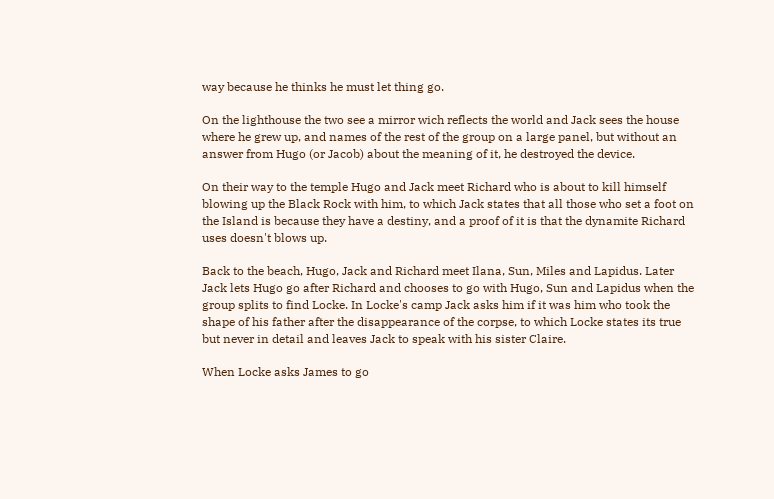way because he thinks he must let thing go.

On the lighthouse the two see a mirror wich reflects the world and Jack sees the house where he grew up, and names of the rest of the group on a large panel, but without an answer from Hugo (or Jacob) about the meaning of it, he destroyed the device.

On their way to the temple Hugo and Jack meet Richard who is about to kill himself blowing up the Black Rock with him, to which Jack states that all those who set a foot on the Island is because they have a destiny, and a proof of it is that the dynamite Richard uses doesn't blows up.

Back to the beach, Hugo, Jack and Richard meet Ilana, Sun, Miles and Lapidus. Later Jack lets Hugo go after Richard and chooses to go with Hugo, Sun and Lapidus when the group splits to find Locke. In Locke's camp Jack asks him if it was him who took the shape of his father after the disappearance of the corpse, to which Locke states its true but never in detail and leaves Jack to speak with his sister Claire.

When Locke asks James to go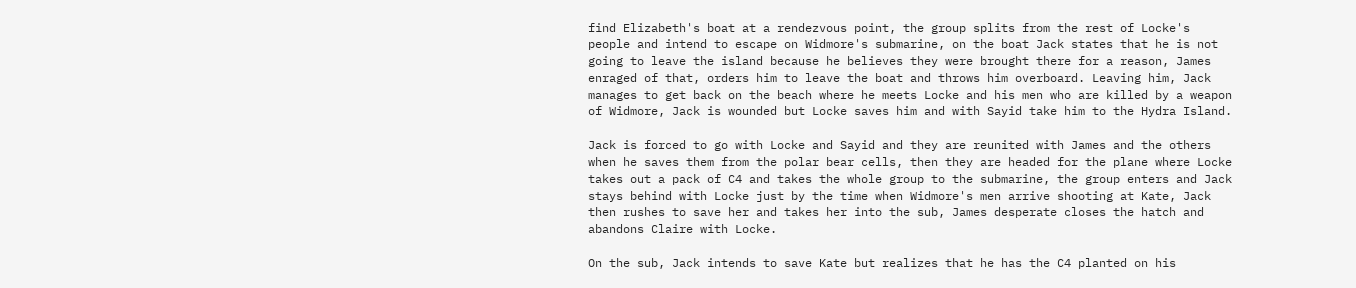find Elizabeth's boat at a rendezvous point, the group splits from the rest of Locke's people and intend to escape on Widmore's submarine, on the boat Jack states that he is not going to leave the island because he believes they were brought there for a reason, James enraged of that, orders him to leave the boat and throws him overboard. Leaving him, Jack manages to get back on the beach where he meets Locke and his men who are killed by a weapon of Widmore, Jack is wounded but Locke saves him and with Sayid take him to the Hydra Island.

Jack is forced to go with Locke and Sayid and they are reunited with James and the others when he saves them from the polar bear cells, then they are headed for the plane where Locke takes out a pack of C4 and takes the whole group to the submarine, the group enters and Jack stays behind with Locke just by the time when Widmore's men arrive shooting at Kate, Jack then rushes to save her and takes her into the sub, James desperate closes the hatch and abandons Claire with Locke.

On the sub, Jack intends to save Kate but realizes that he has the C4 planted on his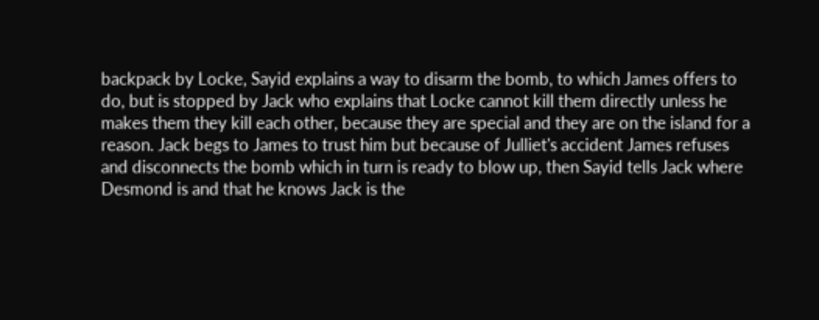backpack by Locke, Sayid explains a way to disarm the bomb, to which James offers to do, but is stopped by Jack who explains that Locke cannot kill them directly unless he makes them they kill each other, because they are special and they are on the island for a reason. Jack begs to James to trust him but because of Julliet's accident James refuses and disconnects the bomb which in turn is ready to blow up, then Sayid tells Jack where Desmond is and that he knows Jack is the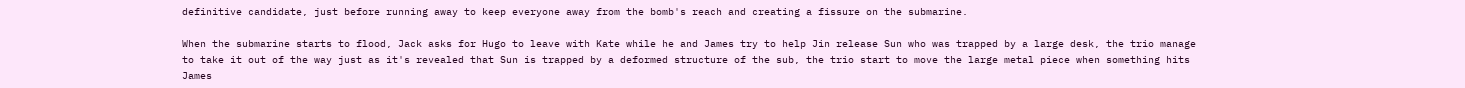definitive candidate, just before running away to keep everyone away from the bomb's reach and creating a fissure on the submarine.

When the submarine starts to flood, Jack asks for Hugo to leave with Kate while he and James try to help Jin release Sun who was trapped by a large desk, the trio manage to take it out of the way just as it's revealed that Sun is trapped by a deformed structure of the sub, the trio start to move the large metal piece when something hits James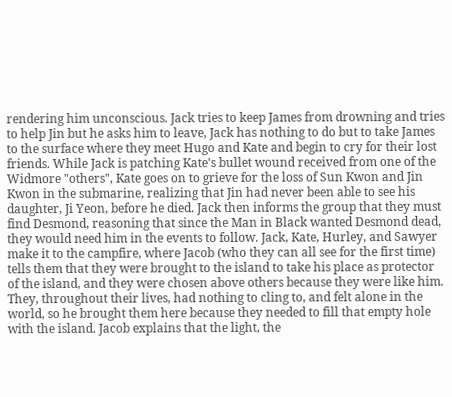rendering him unconscious. Jack tries to keep James from drowning and tries to help Jin but he asks him to leave, Jack has nothing to do but to take James to the surface where they meet Hugo and Kate and begin to cry for their lost friends. While Jack is patching Kate's bullet wound received from one of the Widmore "others", Kate goes on to grieve for the loss of Sun Kwon and Jin Kwon in the submarine, realizing that Jin had never been able to see his daughter, Ji Yeon, before he died. Jack then informs the group that they must find Desmond, reasoning that since the Man in Black wanted Desmond dead, they would need him in the events to follow. Jack, Kate, Hurley, and Sawyer make it to the campfire, where Jacob (who they can all see for the first time) tells them that they were brought to the island to take his place as protector of the island, and they were chosen above others because they were like him. They, throughout their lives, had nothing to cling to, and felt alone in the world, so he brought them here because they needed to fill that empty hole with the island. Jacob explains that the light, the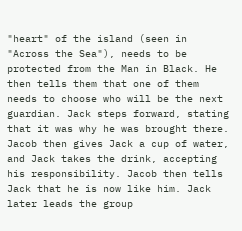"heart" of the island (seen in "Across the Sea"), needs to be protected from the Man in Black. He then tells them that one of them needs to choose who will be the next guardian. Jack steps forward, stating that it was why he was brought there. Jacob then gives Jack a cup of water, and Jack takes the drink, accepting his responsibility. Jacob then tells Jack that he is now like him. Jack later leads the group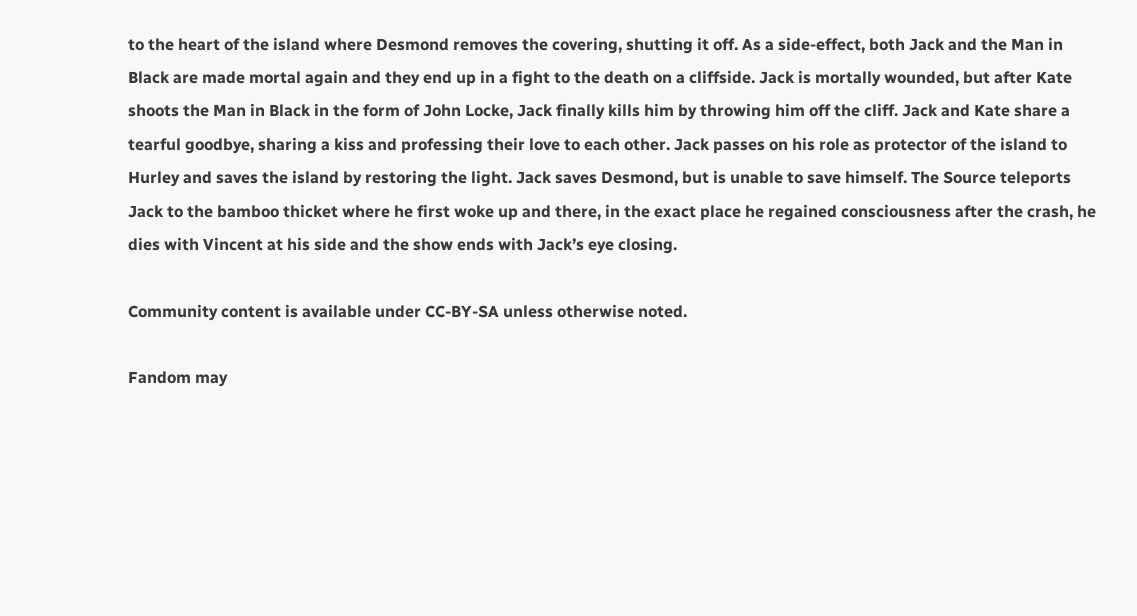to the heart of the island where Desmond removes the covering, shutting it off. As a side-effect, both Jack and the Man in Black are made mortal again and they end up in a fight to the death on a cliffside. Jack is mortally wounded, but after Kate shoots the Man in Black in the form of John Locke, Jack finally kills him by throwing him off the cliff. Jack and Kate share a tearful goodbye, sharing a kiss and professing their love to each other. Jack passes on his role as protector of the island to Hurley and saves the island by restoring the light. Jack saves Desmond, but is unable to save himself. The Source teleports Jack to the bamboo thicket where he first woke up and there, in the exact place he regained consciousness after the crash, he dies with Vincent at his side and the show ends with Jack’s eye closing.

Community content is available under CC-BY-SA unless otherwise noted.

Fandom may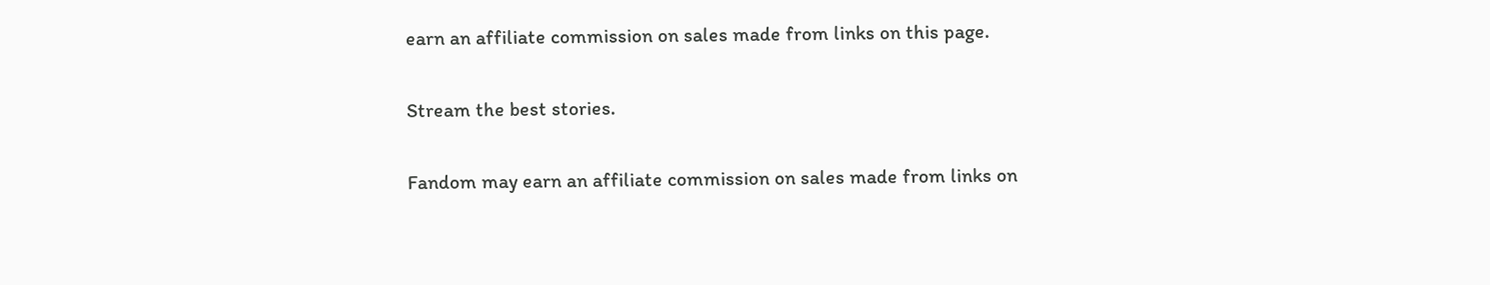earn an affiliate commission on sales made from links on this page.

Stream the best stories.

Fandom may earn an affiliate commission on sales made from links on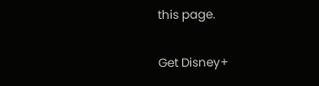this page.

Get Disney+